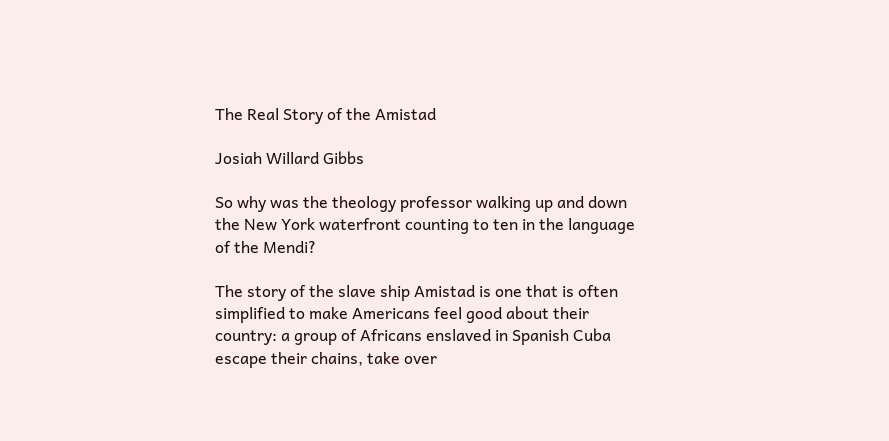The Real Story of the Amistad

Josiah Willard Gibbs

So why was the theology professor walking up and down the New York waterfront counting to ten in the language of the Mendi?

The story of the slave ship Amistad is one that is often simplified to make Americans feel good about their country: a group of Africans enslaved in Spanish Cuba escape their chains, take over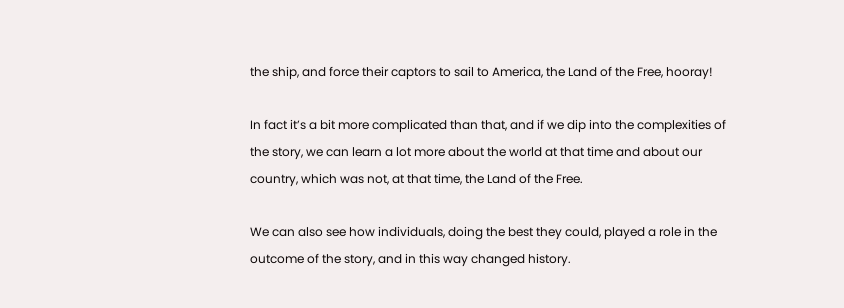the ship, and force their captors to sail to America, the Land of the Free, hooray!

In fact it’s a bit more complicated than that, and if we dip into the complexities of the story, we can learn a lot more about the world at that time and about our country, which was not, at that time, the Land of the Free.

We can also see how individuals, doing the best they could, played a role in the outcome of the story, and in this way changed history.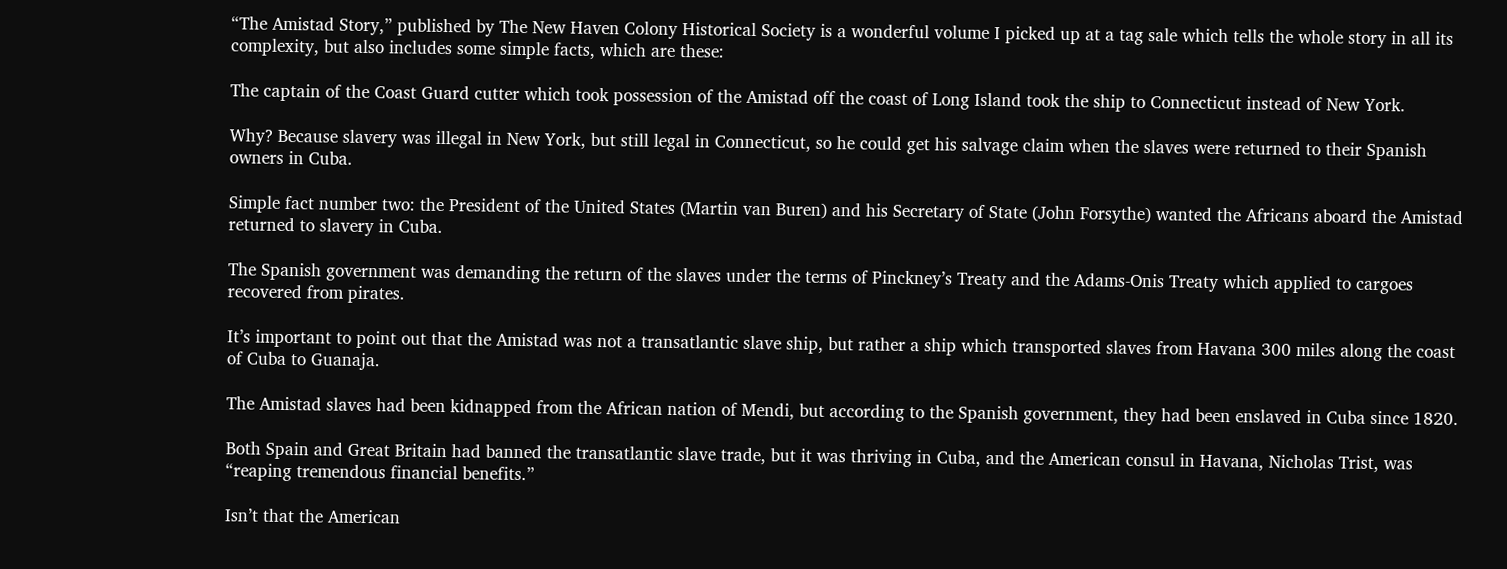“The Amistad Story,” published by The New Haven Colony Historical Society is a wonderful volume I picked up at a tag sale which tells the whole story in all its complexity, but also includes some simple facts, which are these:

The captain of the Coast Guard cutter which took possession of the Amistad off the coast of Long Island took the ship to Connecticut instead of New York.

Why? Because slavery was illegal in New York, but still legal in Connecticut, so he could get his salvage claim when the slaves were returned to their Spanish owners in Cuba.

Simple fact number two: the President of the United States (Martin van Buren) and his Secretary of State (John Forsythe) wanted the Africans aboard the Amistad returned to slavery in Cuba.

The Spanish government was demanding the return of the slaves under the terms of Pinckney’s Treaty and the Adams-Onis Treaty which applied to cargoes recovered from pirates.

It’s important to point out that the Amistad was not a transatlantic slave ship, but rather a ship which transported slaves from Havana 300 miles along the coast of Cuba to Guanaja.

The Amistad slaves had been kidnapped from the African nation of Mendi, but according to the Spanish government, they had been enslaved in Cuba since 1820.

Both Spain and Great Britain had banned the transatlantic slave trade, but it was thriving in Cuba, and the American consul in Havana, Nicholas Trist, was “reaping tremendous financial benefits.”

Isn’t that the American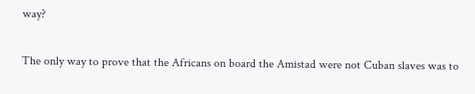way?

The only way to prove that the Africans on board the Amistad were not Cuban slaves was to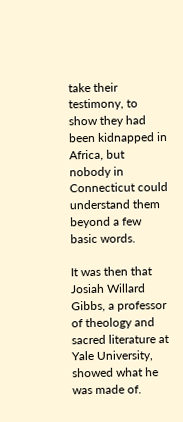take their testimony, to show they had been kidnapped in Africa, but nobody in Connecticut could understand them beyond a few basic words.

It was then that Josiah Willard Gibbs, a professor of theology and sacred literature at Yale University, showed what he was made of.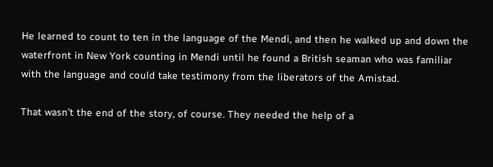He learned to count to ten in the language of the Mendi, and then he walked up and down the waterfront in New York counting in Mendi until he found a British seaman who was familiar with the language and could take testimony from the liberators of the Amistad.

That wasn’t the end of the story, of course. They needed the help of a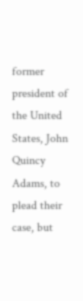former president of the United States, John Quincy Adams, to plead their case, but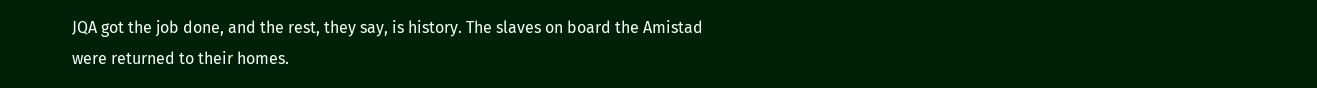JQA got the job done, and the rest, they say, is history. The slaves on board the Amistad were returned to their homes.